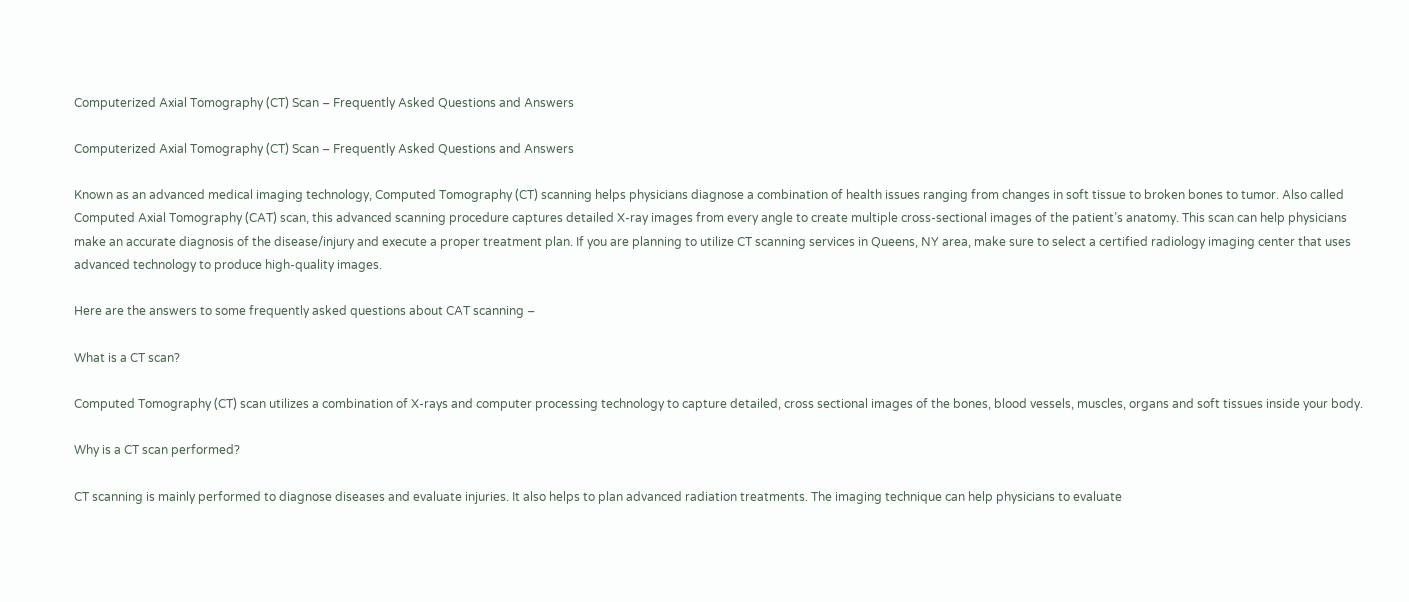Computerized Axial Tomography (CT) Scan – Frequently Asked Questions and Answers

Computerized Axial Tomography (CT) Scan – Frequently Asked Questions and Answers

Known as an advanced medical imaging technology, Computed Tomography (CT) scanning helps physicians diagnose a combination of health issues ranging from changes in soft tissue to broken bones to tumor. Also called Computed Axial Tomography (CAT) scan, this advanced scanning procedure captures detailed X-ray images from every angle to create multiple cross-sectional images of the patient’s anatomy. This scan can help physicians make an accurate diagnosis of the disease/injury and execute a proper treatment plan. If you are planning to utilize CT scanning services in Queens, NY area, make sure to select a certified radiology imaging center that uses advanced technology to produce high-quality images.

Here are the answers to some frequently asked questions about CAT scanning –

What is a CT scan?

Computed Tomography (CT) scan utilizes a combination of X-rays and computer processing technology to capture detailed, cross sectional images of the bones, blood vessels, muscles, organs and soft tissues inside your body.

Why is a CT scan performed?

CT scanning is mainly performed to diagnose diseases and evaluate injuries. It also helps to plan advanced radiation treatments. The imaging technique can help physicians to evaluate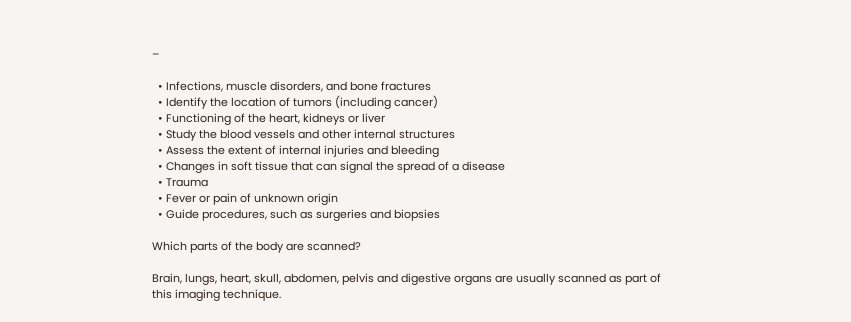–

  • Infections, muscle disorders, and bone fractures
  • Identify the location of tumors (including cancer)
  • Functioning of the heart, kidneys or liver
  • Study the blood vessels and other internal structures
  • Assess the extent of internal injuries and bleeding
  • Changes in soft tissue that can signal the spread of a disease
  • Trauma
  • Fever or pain of unknown origin
  • Guide procedures, such as surgeries and biopsies

Which parts of the body are scanned?

Brain, lungs, heart, skull, abdomen, pelvis and digestive organs are usually scanned as part of this imaging technique.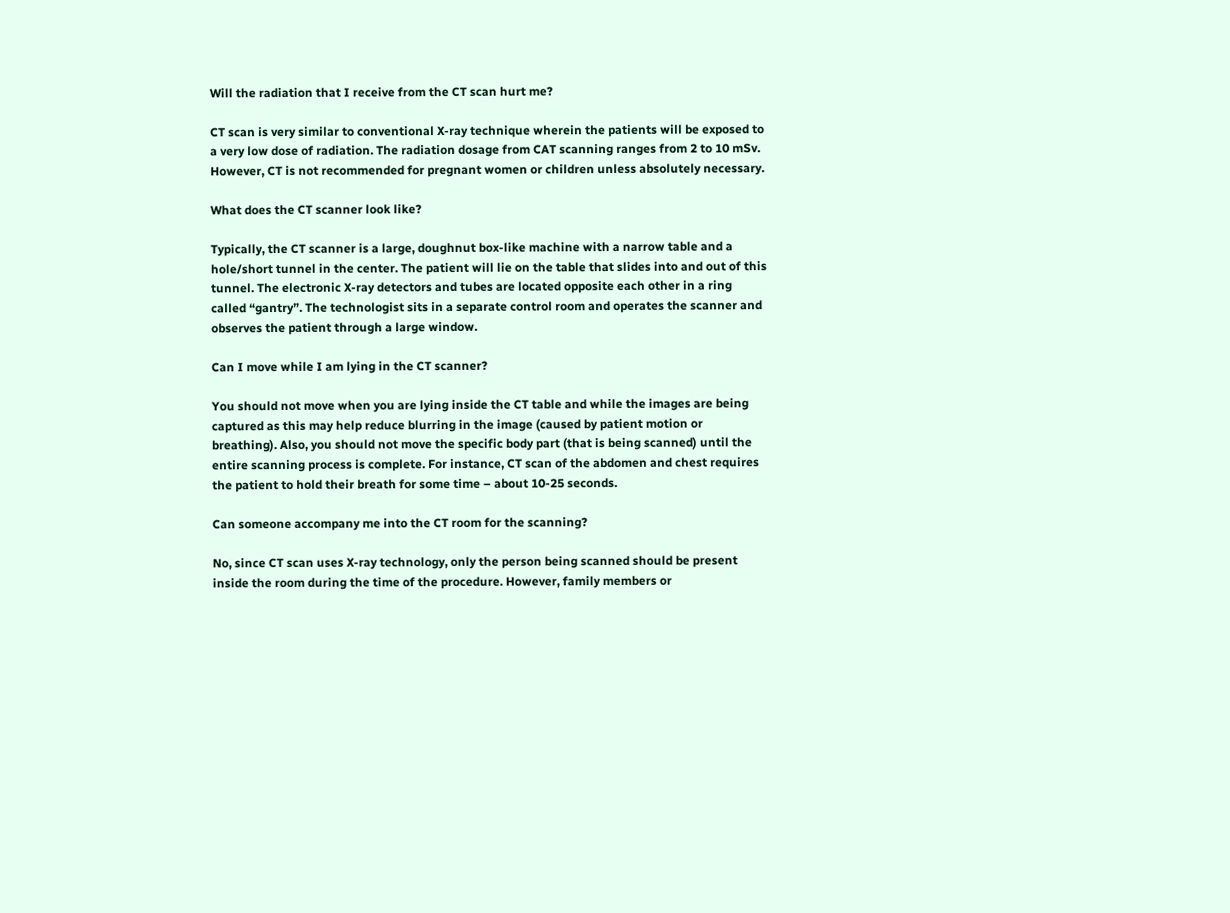Will the radiation that I receive from the CT scan hurt me?

CT scan is very similar to conventional X-ray technique wherein the patients will be exposed to a very low dose of radiation. The radiation dosage from CAT scanning ranges from 2 to 10 mSv. However, CT is not recommended for pregnant women or children unless absolutely necessary.

What does the CT scanner look like?

Typically, the CT scanner is a large, doughnut box-like machine with a narrow table and a hole/short tunnel in the center. The patient will lie on the table that slides into and out of this tunnel. The electronic X-ray detectors and tubes are located opposite each other in a ring called “gantry”. The technologist sits in a separate control room and operates the scanner and observes the patient through a large window.

Can I move while I am lying in the CT scanner?

You should not move when you are lying inside the CT table and while the images are being captured as this may help reduce blurring in the image (caused by patient motion or breathing). Also, you should not move the specific body part (that is being scanned) until the entire scanning process is complete. For instance, CT scan of the abdomen and chest requires the patient to hold their breath for some time – about 10-25 seconds.

Can someone accompany me into the CT room for the scanning?

No, since CT scan uses X-ray technology, only the person being scanned should be present inside the room during the time of the procedure. However, family members or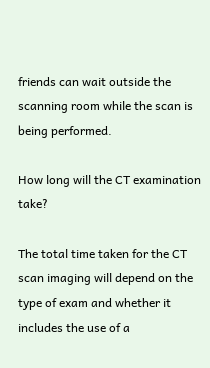friends can wait outside the scanning room while the scan is being performed.

How long will the CT examination take?

The total time taken for the CT scan imaging will depend on the type of exam and whether it includes the use of a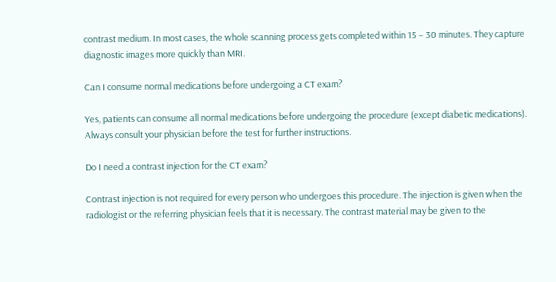contrast medium. In most cases, the whole scanning process gets completed within 15 – 30 minutes. They capture diagnostic images more quickly than MRI.

Can I consume normal medications before undergoing a CT exam?

Yes, patients can consume all normal medications before undergoing the procedure (except diabetic medications). Always consult your physician before the test for further instructions.

Do I need a contrast injection for the CT exam?

Contrast injection is not required for every person who undergoes this procedure. The injection is given when the radiologist or the referring physician feels that it is necessary. The contrast material may be given to the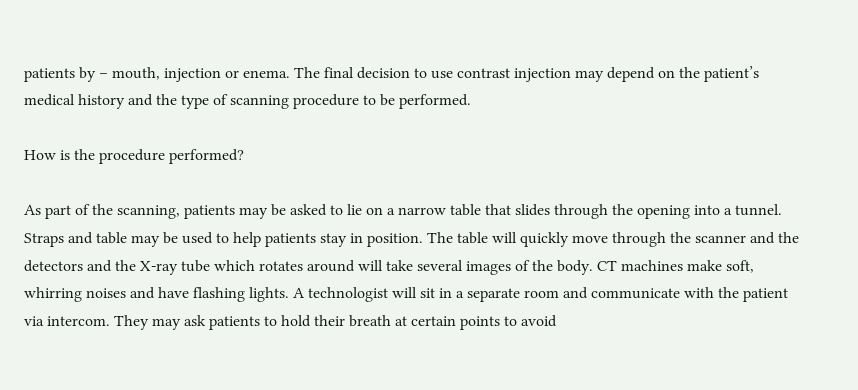patients by – mouth, injection or enema. The final decision to use contrast injection may depend on the patient’s medical history and the type of scanning procedure to be performed.

How is the procedure performed?

As part of the scanning, patients may be asked to lie on a narrow table that slides through the opening into a tunnel. Straps and table may be used to help patients stay in position. The table will quickly move through the scanner and the detectors and the X-ray tube which rotates around will take several images of the body. CT machines make soft, whirring noises and have flashing lights. A technologist will sit in a separate room and communicate with the patient via intercom. They may ask patients to hold their breath at certain points to avoid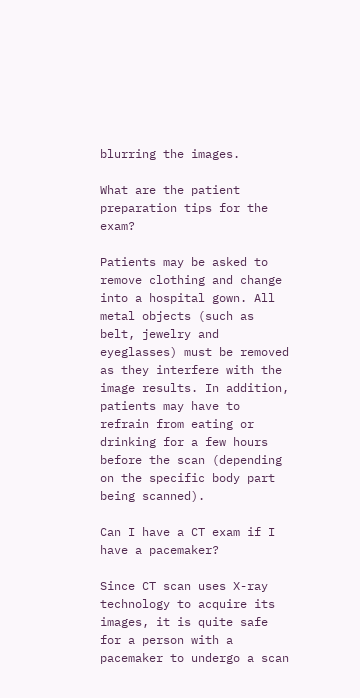blurring the images.

What are the patient preparation tips for the exam?

Patients may be asked to remove clothing and change into a hospital gown. All metal objects (such as belt, jewelry and eyeglasses) must be removed as they interfere with the image results. In addition, patients may have to refrain from eating or drinking for a few hours before the scan (depending on the specific body part being scanned).

Can I have a CT exam if I have a pacemaker?

Since CT scan uses X-ray technology to acquire its images, it is quite safe for a person with a pacemaker to undergo a scan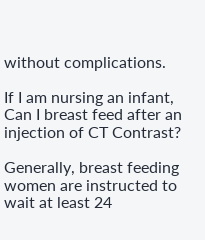without complications.

If I am nursing an infant, Can I breast feed after an injection of CT Contrast?

Generally, breast feeding women are instructed to wait at least 24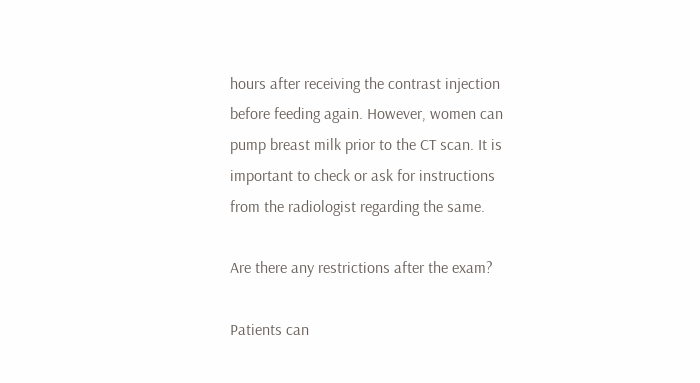hours after receiving the contrast injection before feeding again. However, women can pump breast milk prior to the CT scan. It is important to check or ask for instructions from the radiologist regarding the same.

Are there any restrictions after the exam?

Patients can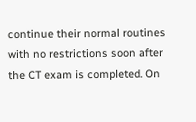continue their normal routines with no restrictions soon after the CT exam is completed. On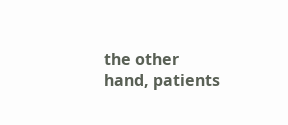the other hand, patients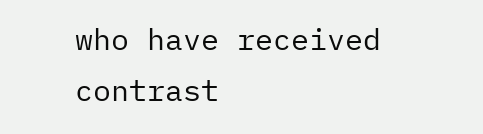who have received contrast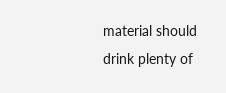material should drink plenty of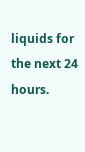liquids for the next 24 hours.